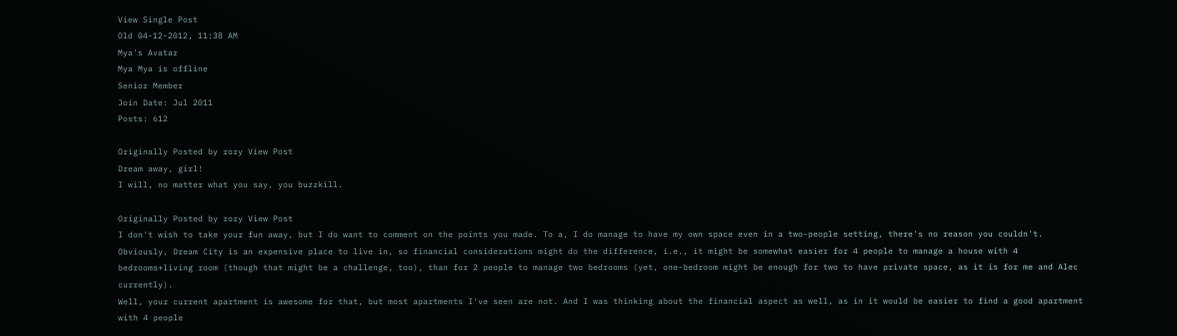View Single Post
Old 04-12-2012, 11:38 AM
Mya's Avatar
Mya Mya is offline
Senior Member
Join Date: Jul 2011
Posts: 612

Originally Posted by rory View Post
Dream away, girl!
I will, no matter what you say, you buzzkill.

Originally Posted by rory View Post
I don't wish to take your fun away, but I do want to comment on the points you made. To a, I do manage to have my own space even in a two-people setting, there's no reason you couldn't. Obviously, Dream City is an expensive place to live in, so financial considerations might do the difference, i.e., it might be somewhat easier for 4 people to manage a house with 4 bedrooms+living room (though that might be a challenge, too), than for 2 people to manage two bedrooms (yet, one-bedroom might be enough for two to have private space, as it is for me and Alec currently).
Well, your current apartment is awesome for that, but most apartments I've seen are not. And I was thinking about the financial aspect as well, as in it would be easier to find a good apartment with 4 people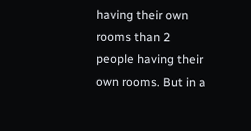having their own rooms than 2 people having their own rooms. But in a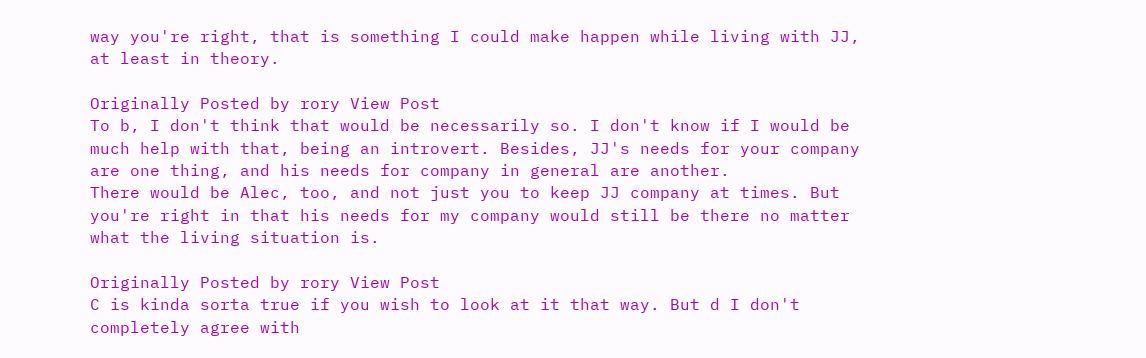way you're right, that is something I could make happen while living with JJ, at least in theory.

Originally Posted by rory View Post
To b, I don't think that would be necessarily so. I don't know if I would be much help with that, being an introvert. Besides, JJ's needs for your company are one thing, and his needs for company in general are another.
There would be Alec, too, and not just you to keep JJ company at times. But you're right in that his needs for my company would still be there no matter what the living situation is.

Originally Posted by rory View Post
C is kinda sorta true if you wish to look at it that way. But d I don't completely agree with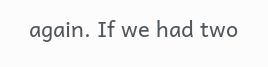again. If we had two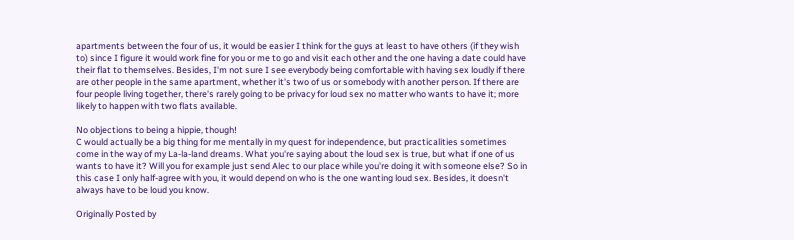apartments between the four of us, it would be easier I think for the guys at least to have others (if they wish to) since I figure it would work fine for you or me to go and visit each other and the one having a date could have their flat to themselves. Besides, I'm not sure I see everybody being comfortable with having sex loudly if there are other people in the same apartment, whether it's two of us or somebody with another person. If there are four people living together, there's rarely going to be privacy for loud sex no matter who wants to have it; more likely to happen with two flats available.

No objections to being a hippie, though!
C would actually be a big thing for me mentally in my quest for independence, but practicalities sometimes come in the way of my La-la-land dreams. What you're saying about the loud sex is true, but what if one of us wants to have it? Will you for example just send Alec to our place while you're doing it with someone else? So in this case I only half-agree with you, it would depend on who is the one wanting loud sex. Besides, it doesn't always have to be loud you know.

Originally Posted by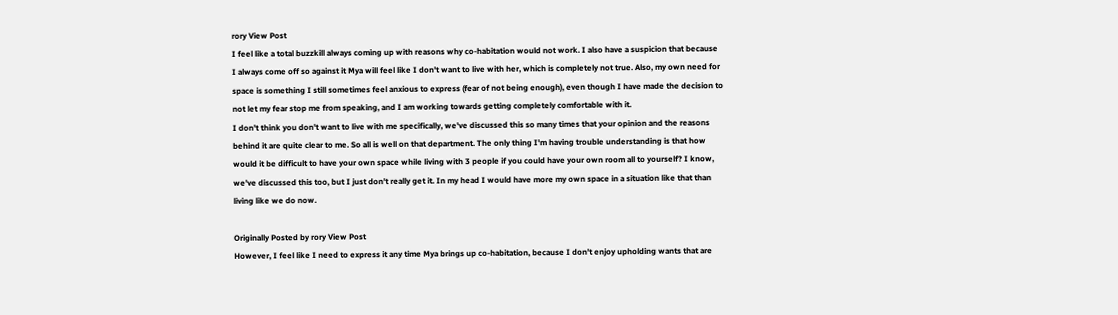rory View Post
I feel like a total buzzkill always coming up with reasons why co-habitation would not work. I also have a suspicion that because I always come off so against it Mya will feel like I don't want to live with her, which is completely not true. Also, my own need for space is something I still sometimes feel anxious to express (fear of not being enough), even though I have made the decision to not let my fear stop me from speaking, and I am working towards getting completely comfortable with it.
I don't think you don't want to live with me specifically, we've discussed this so many times that your opinion and the reasons behind it are quite clear to me. So all is well on that department. The only thing I'm having trouble understanding is that how would it be difficult to have your own space while living with 3 people if you could have your own room all to yourself? I know, we've discussed this too, but I just don't really get it. In my head I would have more my own space in a situation like that than living like we do now.

Originally Posted by rory View Post
However, I feel like I need to express it any time Mya brings up co-habitation, because I don't enjoy upholding wants that are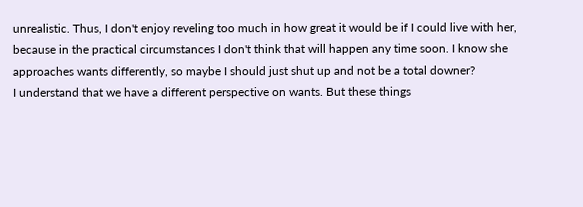unrealistic. Thus, I don't enjoy reveling too much in how great it would be if I could live with her, because in the practical circumstances I don't think that will happen any time soon. I know she approaches wants differently, so maybe I should just shut up and not be a total downer?
I understand that we have a different perspective on wants. But these things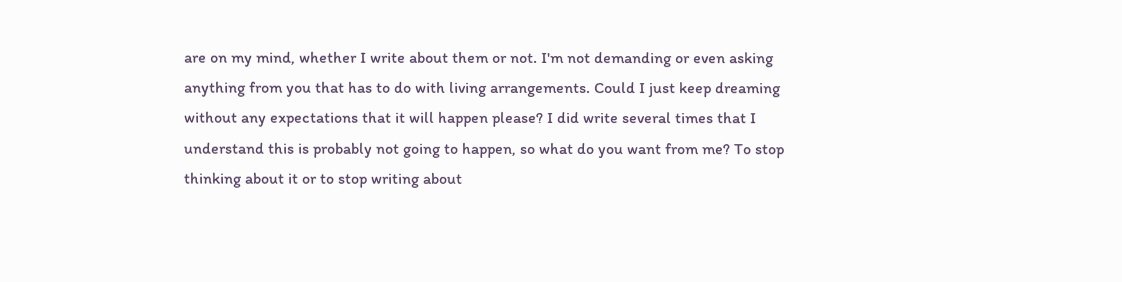are on my mind, whether I write about them or not. I'm not demanding or even asking anything from you that has to do with living arrangements. Could I just keep dreaming without any expectations that it will happen please? I did write several times that I understand this is probably not going to happen, so what do you want from me? To stop thinking about it or to stop writing about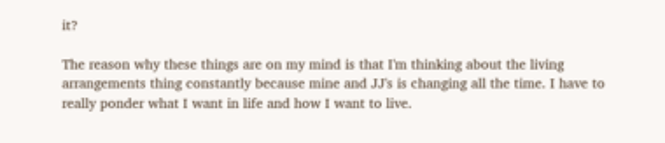it?

The reason why these things are on my mind is that I'm thinking about the living arrangements thing constantly because mine and JJ's is changing all the time. I have to really ponder what I want in life and how I want to live.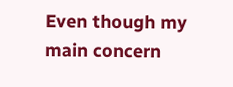Even though my main concern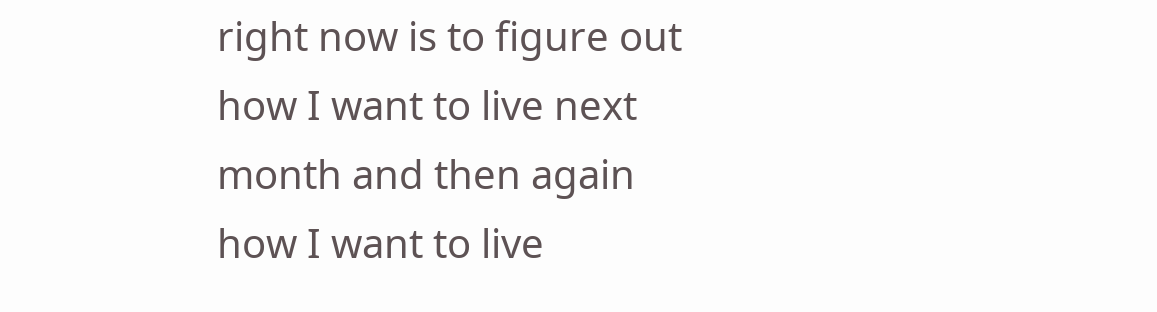right now is to figure out how I want to live next month and then again how I want to live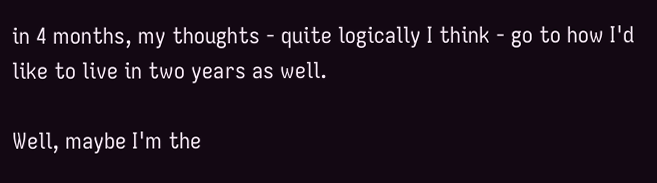in 4 months, my thoughts - quite logically I think - go to how I'd like to live in two years as well.

Well, maybe I'm the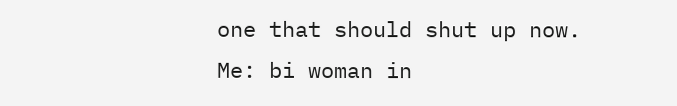one that should shut up now.
Me: bi woman in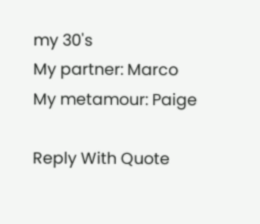my 30's
My partner: Marco
My metamour: Paige

Reply With Quote